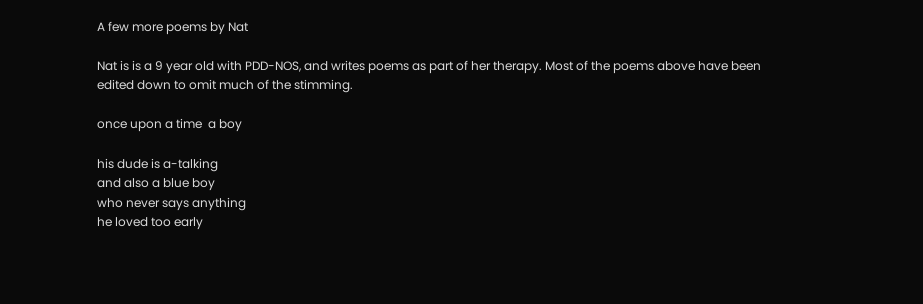A few more poems by Nat

Nat is is a 9 year old with PDD-NOS, and writes poems as part of her therapy. Most of the poems above have been edited down to omit much of the stimming.

once upon a time  a boy

his dude is a-talking
and also a blue boy
who never says anything
he loved too early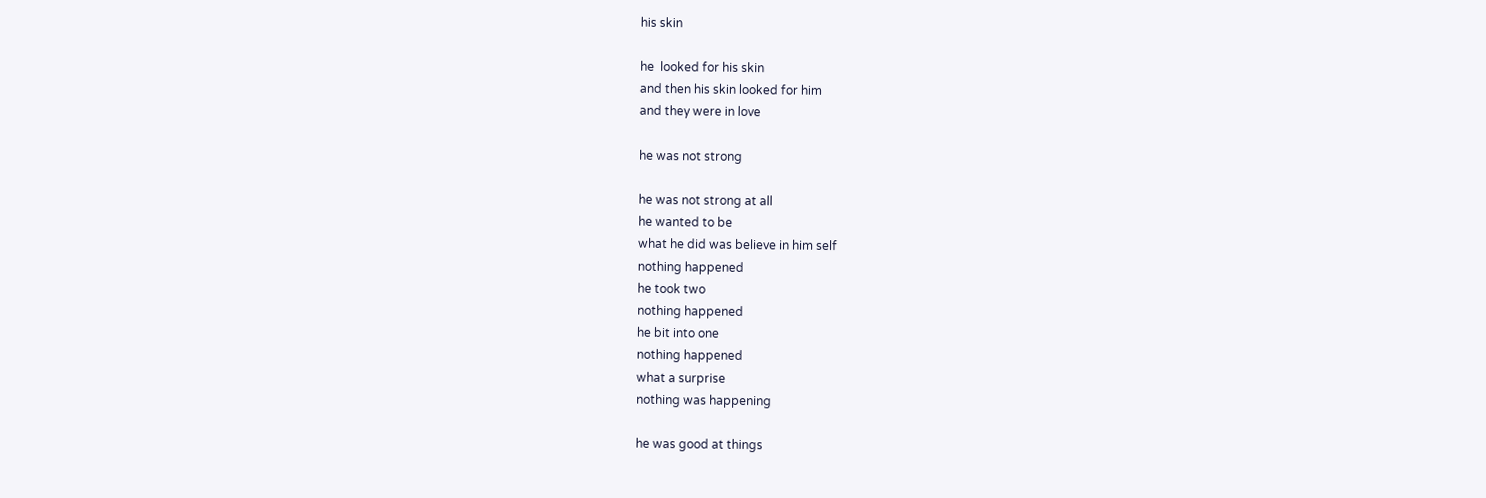his skin

he  looked for his skin
and then his skin looked for him
and they were in love

he was not strong

he was not strong at all
he wanted to be
what he did was believe in him self
nothing happened
he took two
nothing happened
he bit into one
nothing happened
what a surprise
nothing was happening

he was good at things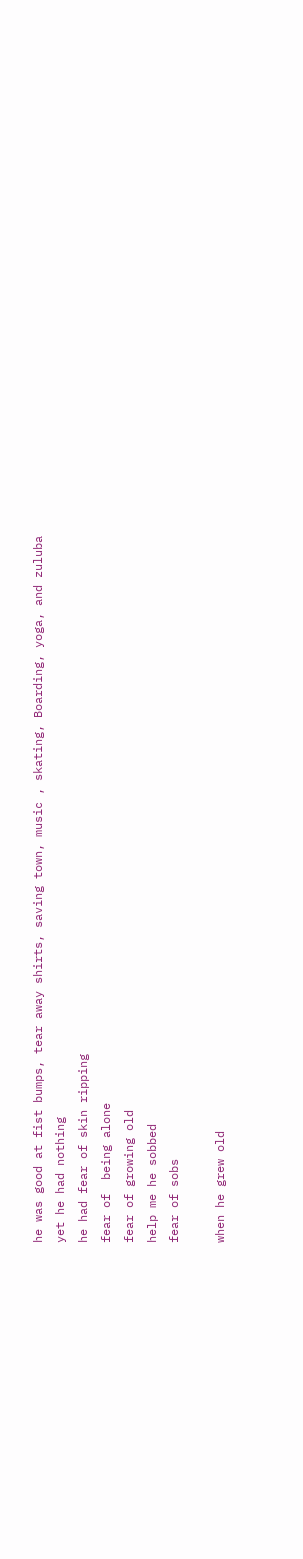he was good at fist bumps, tear away shirts, saving town, music , skating, Boarding, yoga, and zuluba
yet he had nothing
he had fear of skin ripping
fear of  being alone
fear of growing old
help me he sobbed
fear of sobs

when he grew old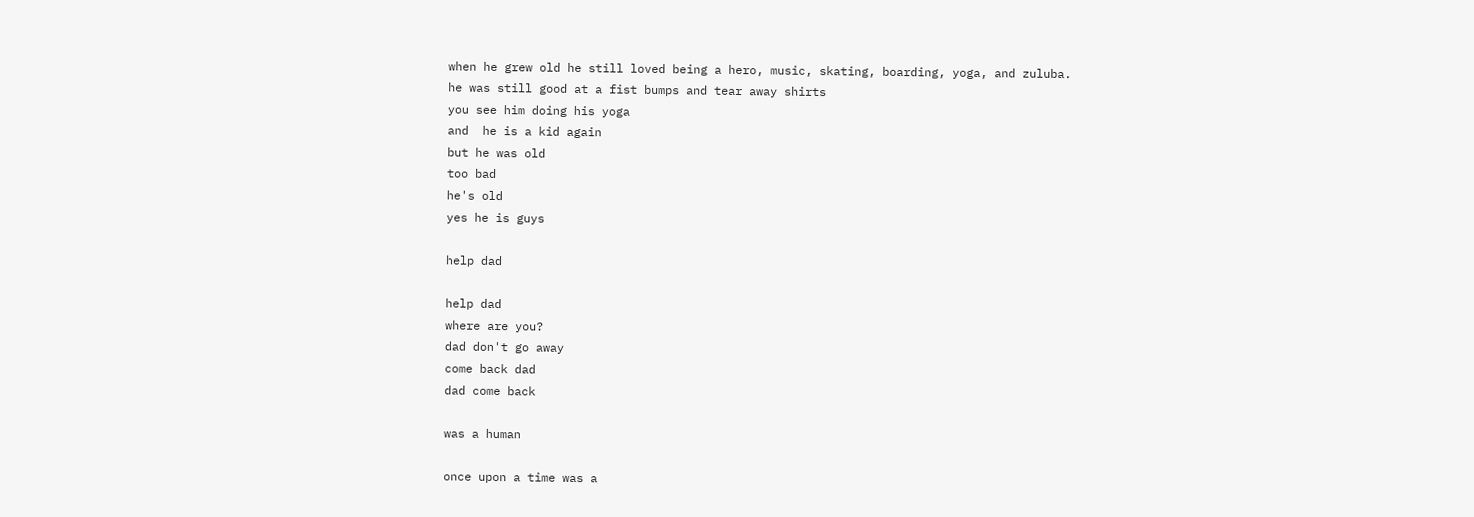when he grew old he still loved being a hero, music, skating, boarding, yoga, and zuluba.
he was still good at a fist bumps and tear away shirts
you see him doing his yoga
and  he is a kid again
but he was old
too bad
he's old
yes he is guys

help dad

help dad
where are you?
dad don't go away
come back dad
dad come back

was a human

once upon a time was a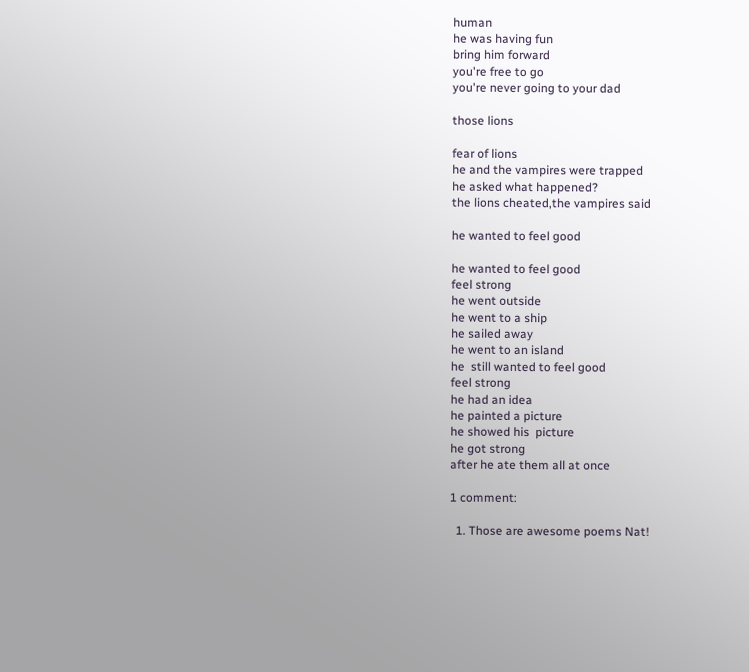human
he was having fun
bring him forward
you're free to go
you're never going to your dad

those lions

fear of lions
he and the vampires were trapped
he asked what happened?
the lions cheated,the vampires said

he wanted to feel good

he wanted to feel good
feel strong
he went outside
he went to a ship
he sailed away
he went to an island
he  still wanted to feel good
feel strong
he had an idea
he painted a picture
he showed his  picture
he got strong
after he ate them all at once

1 comment:

  1. Those are awesome poems Nat!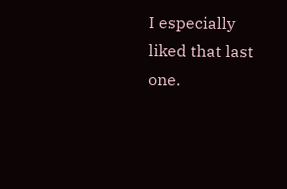I especially liked that last one.